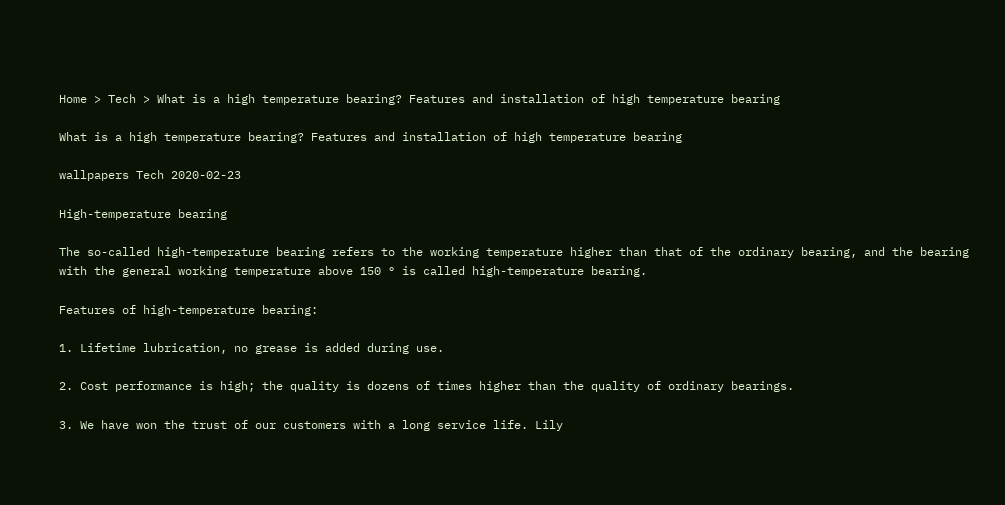Home > Tech > What is a high temperature bearing? Features and installation of high temperature bearing

What is a high temperature bearing? Features and installation of high temperature bearing

wallpapers Tech 2020-02-23

High-temperature bearing

The so-called high-temperature bearing refers to the working temperature higher than that of the ordinary bearing, and the bearing with the general working temperature above 150 ° is called high-temperature bearing.

Features of high-temperature bearing:

1. Lifetime lubrication, no grease is added during use.

2. Cost performance is high; the quality is dozens of times higher than the quality of ordinary bearings.

3. We have won the trust of our customers with a long service life. Lily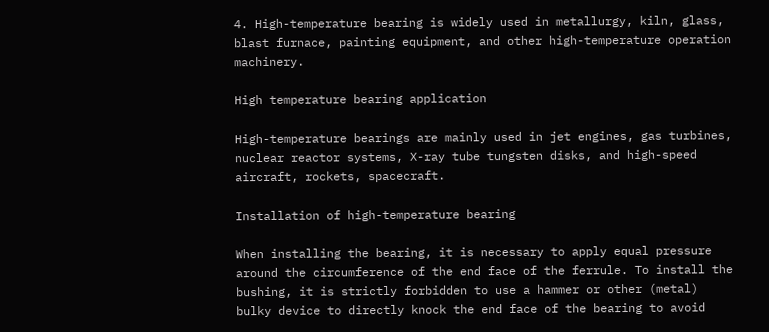4. High-temperature bearing is widely used in metallurgy, kiln, glass, blast furnace, painting equipment, and other high-temperature operation machinery.

High temperature bearing application

High-temperature bearings are mainly used in jet engines, gas turbines, nuclear reactor systems, X-ray tube tungsten disks, and high-speed aircraft, rockets, spacecraft.

Installation of high-temperature bearing

When installing the bearing, it is necessary to apply equal pressure around the circumference of the end face of the ferrule. To install the bushing, it is strictly forbidden to use a hammer or other (metal) bulky device to directly knock the end face of the bearing to avoid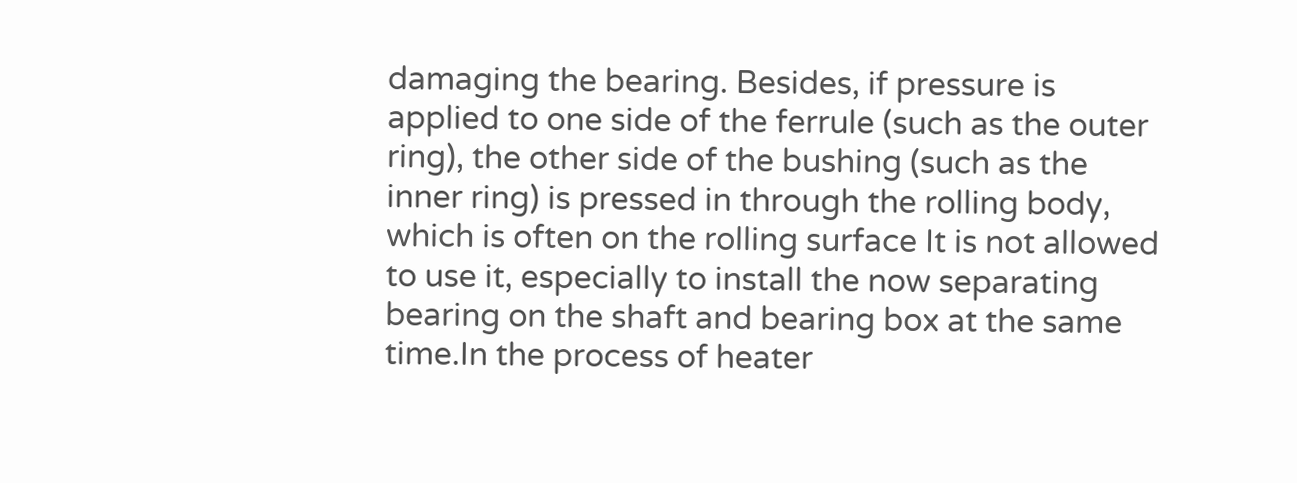damaging the bearing. Besides, if pressure is applied to one side of the ferrule (such as the outer ring), the other side of the bushing (such as the inner ring) is pressed in through the rolling body, which is often on the rolling surface It is not allowed to use it, especially to install the now separating bearing on the shaft and bearing box at the same time.In the process of heater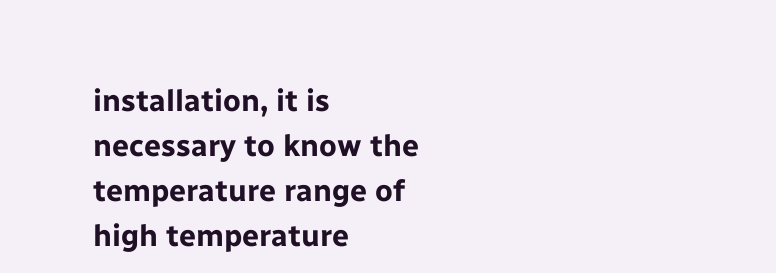installation, it is necessary to know the temperature range of high temperature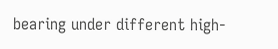bearing under different high-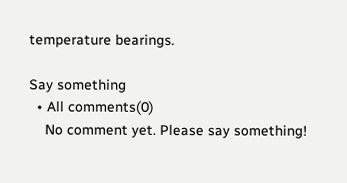temperature bearings.

Say something
  • All comments(0)
    No comment yet. Please say something!